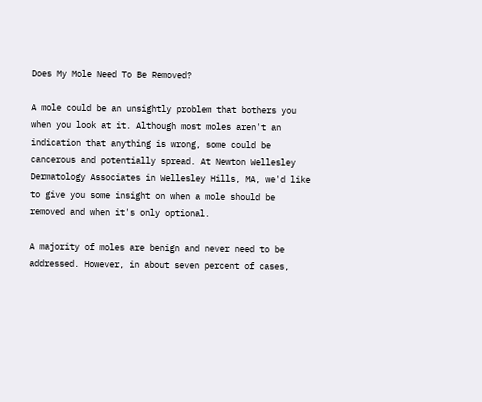Does My Mole Need To Be Removed?

A mole could be an unsightly problem that bothers you when you look at it. Although most moles aren't an indication that anything is wrong, some could be cancerous and potentially spread. At Newton Wellesley Dermatology Associates in Wellesley Hills, MA, we'd like to give you some insight on when a mole should be removed and when it's only optional.

A majority of moles are benign and never need to be addressed. However, in about seven percent of cases,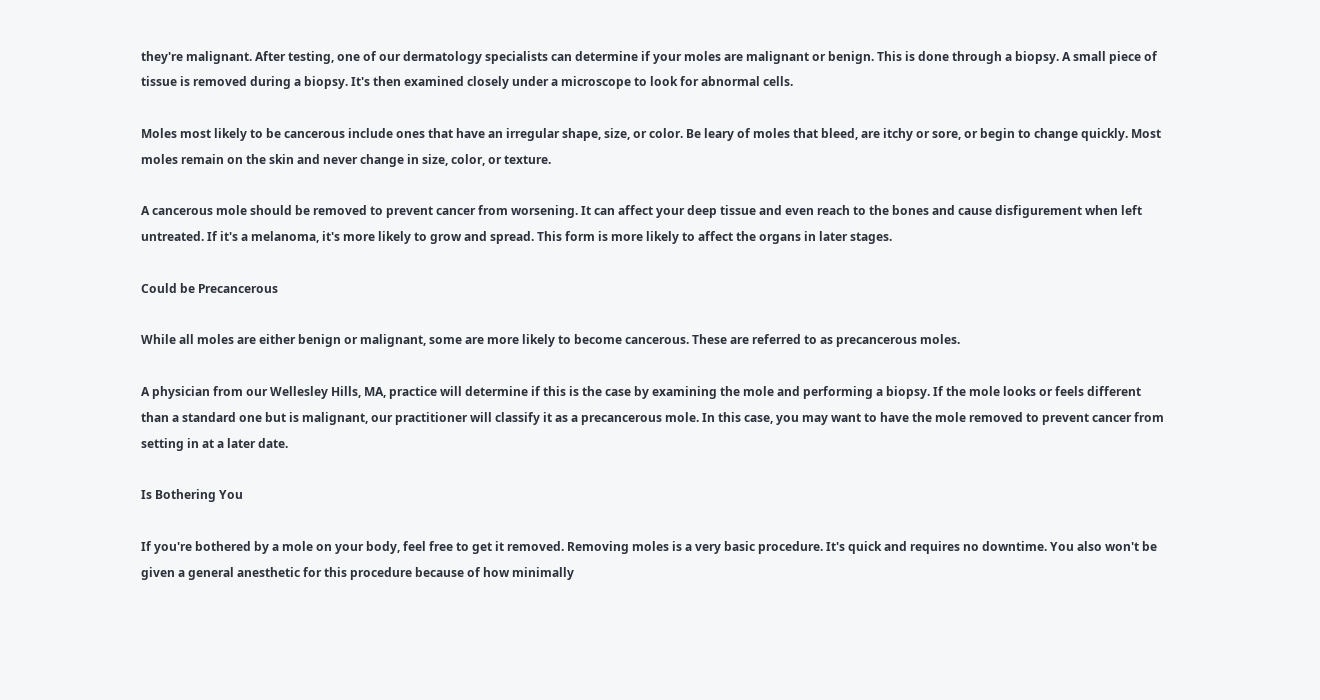they're malignant. After testing, one of our dermatology specialists can determine if your moles are malignant or benign. This is done through a biopsy. A small piece of tissue is removed during a biopsy. It's then examined closely under a microscope to look for abnormal cells.

Moles most likely to be cancerous include ones that have an irregular shape, size, or color. Be leary of moles that bleed, are itchy or sore, or begin to change quickly. Most moles remain on the skin and never change in size, color, or texture.

A cancerous mole should be removed to prevent cancer from worsening. It can affect your deep tissue and even reach to the bones and cause disfigurement when left untreated. If it's a melanoma, it's more likely to grow and spread. This form is more likely to affect the organs in later stages.

Could be Precancerous

While all moles are either benign or malignant, some are more likely to become cancerous. These are referred to as precancerous moles.

A physician from our Wellesley Hills, MA, practice will determine if this is the case by examining the mole and performing a biopsy. If the mole looks or feels different than a standard one but is malignant, our practitioner will classify it as a precancerous mole. In this case, you may want to have the mole removed to prevent cancer from setting in at a later date.

Is Bothering You

If you're bothered by a mole on your body, feel free to get it removed. Removing moles is a very basic procedure. It's quick and requires no downtime. You also won't be given a general anesthetic for this procedure because of how minimally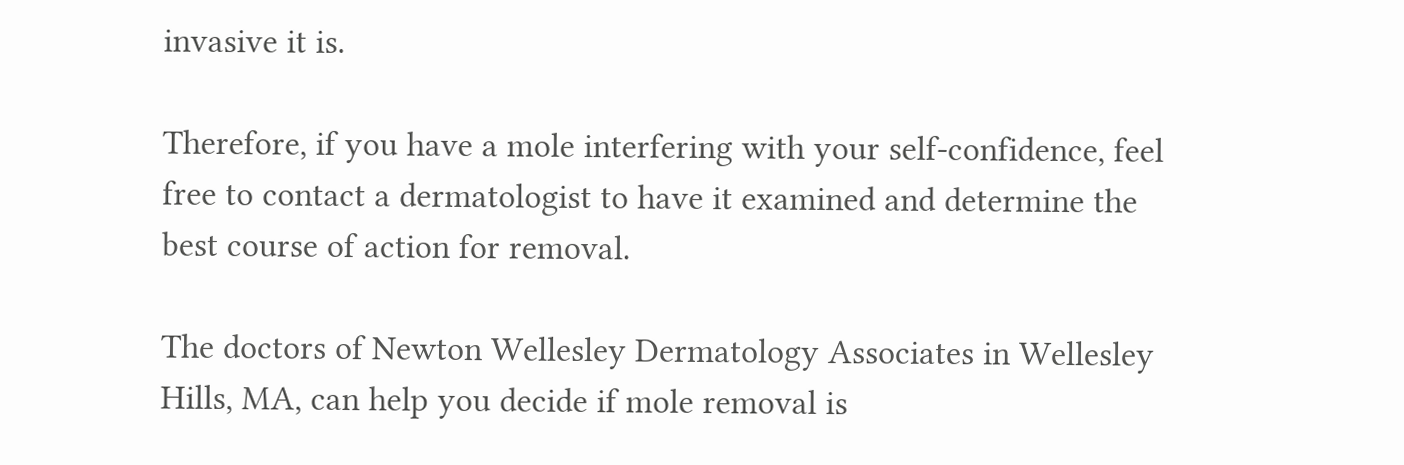invasive it is.

Therefore, if you have a mole interfering with your self-confidence, feel free to contact a dermatologist to have it examined and determine the best course of action for removal.

The doctors of Newton Wellesley Dermatology Associates in Wellesley Hills, MA, can help you decide if mole removal is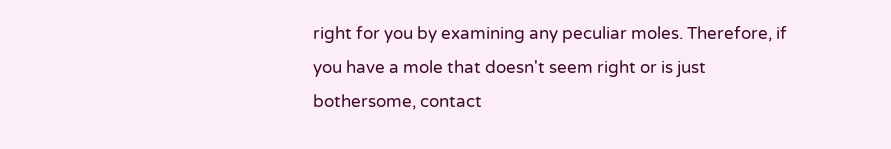right for you by examining any peculiar moles. Therefore, if you have a mole that doesn't seem right or is just bothersome, contact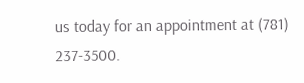us today for an appointment at (781) 237-3500.